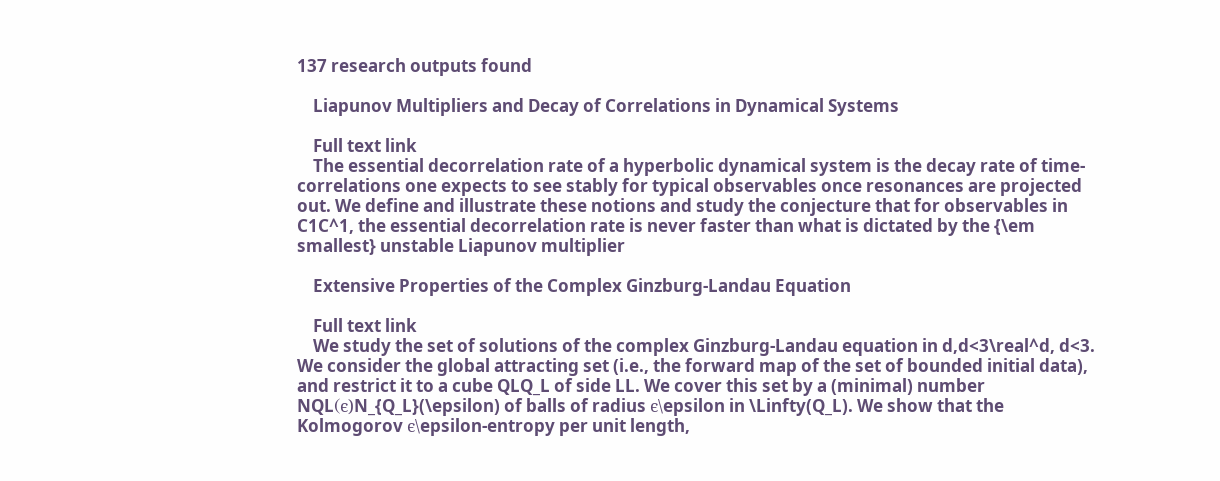137 research outputs found

    Liapunov Multipliers and Decay of Correlations in Dynamical Systems

    Full text link
    The essential decorrelation rate of a hyperbolic dynamical system is the decay rate of time-correlations one expects to see stably for typical observables once resonances are projected out. We define and illustrate these notions and study the conjecture that for observables in C1C^1, the essential decorrelation rate is never faster than what is dictated by the {\em smallest} unstable Liapunov multiplier

    Extensive Properties of the Complex Ginzburg-Landau Equation

    Full text link
    We study the set of solutions of the complex Ginzburg-Landau equation in d,d<3\real^d, d<3. We consider the global attracting set (i.e., the forward map of the set of bounded initial data), and restrict it to a cube QLQ_L of side LL. We cover this set by a (minimal) number NQL(ϵ)N_{Q_L}(\epsilon) of balls of radius ϵ\epsilon in \Linfty(Q_L). We show that the Kolmogorov ϵ\epsilon-entropy per unit length,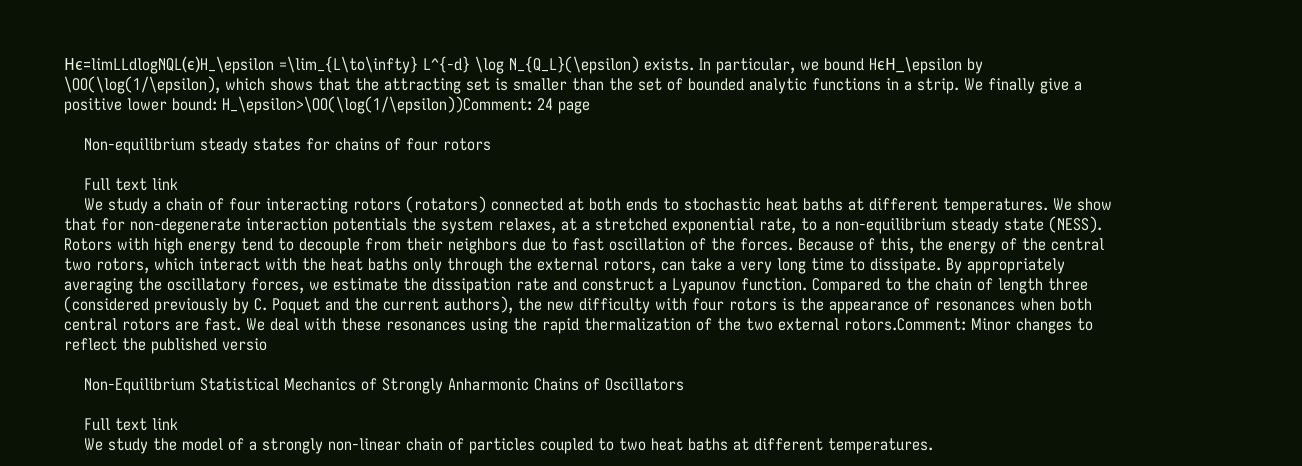Hϵ=limLLdlogNQL(ϵ)H_\epsilon =\lim_{L\to\infty} L^{-d} \log N_{Q_L}(\epsilon) exists. In particular, we bound HϵH_\epsilon by \OO(\log(1/\epsilon), which shows that the attracting set is smaller than the set of bounded analytic functions in a strip. We finally give a positive lower bound: H_\epsilon>\OO(\log(1/\epsilon))Comment: 24 page

    Non-equilibrium steady states for chains of four rotors

    Full text link
    We study a chain of four interacting rotors (rotators) connected at both ends to stochastic heat baths at different temperatures. We show that for non-degenerate interaction potentials the system relaxes, at a stretched exponential rate, to a non-equilibrium steady state (NESS). Rotors with high energy tend to decouple from their neighbors due to fast oscillation of the forces. Because of this, the energy of the central two rotors, which interact with the heat baths only through the external rotors, can take a very long time to dissipate. By appropriately averaging the oscillatory forces, we estimate the dissipation rate and construct a Lyapunov function. Compared to the chain of length three (considered previously by C. Poquet and the current authors), the new difficulty with four rotors is the appearance of resonances when both central rotors are fast. We deal with these resonances using the rapid thermalization of the two external rotors.Comment: Minor changes to reflect the published versio

    Non-Equilibrium Statistical Mechanics of Strongly Anharmonic Chains of Oscillators

    Full text link
    We study the model of a strongly non-linear chain of particles coupled to two heat baths at different temperatures.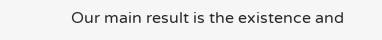Our main result is the existence and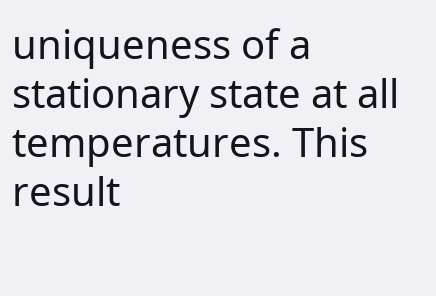uniqueness of a stationary state at all temperatures. This result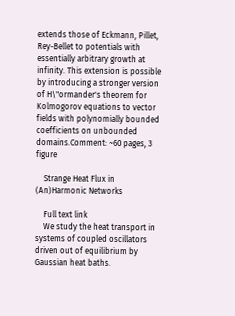extends those of Eckmann, Pillet, Rey-Bellet to potentials with essentially arbitrary growth at infinity. This extension is possible by introducing a stronger version of H\"ormander's theorem for Kolmogorov equations to vector fields with polynomially bounded coefficients on unbounded domains.Comment: ~60 pages, 3 figure

    Strange Heat Flux in (An)Harmonic Networks

    Full text link
    We study the heat transport in systems of coupled oscillators driven out of equilibrium by Gaussian heat baths.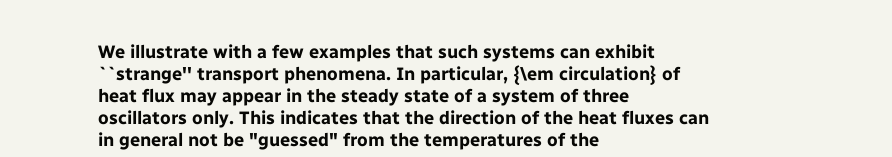We illustrate with a few examples that such systems can exhibit ``strange'' transport phenomena. In particular, {\em circulation} of heat flux may appear in the steady state of a system of three oscillators only. This indicates that the direction of the heat fluxes can in general not be "guessed" from the temperatures of the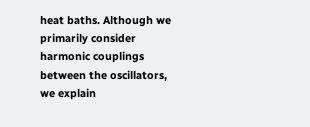heat baths. Although we primarily consider harmonic couplings between the oscillators, we explain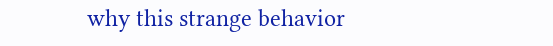why this strange behavior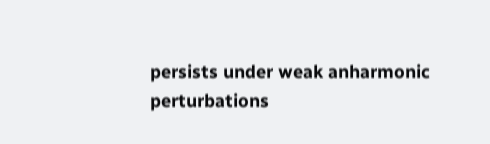persists under weak anharmonic perturbations